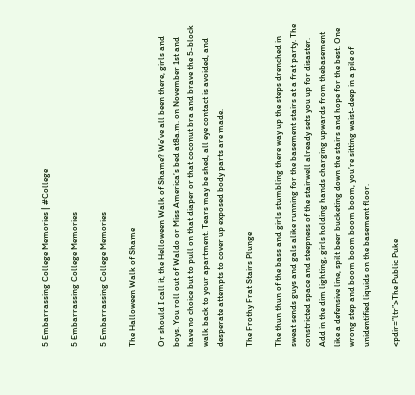5 Embarrassing College Memories | #College

5 Embarrassing College Memories

5 Embarrassing College Memories

The Halloween Walk of Shame

Or should I call it, the Helloween Walk of Shame? We’ve all been there, girls and boys. You roll out of Waldo or Miss America’s bed at8a.m. on November 1st and have no choice but to pull on that diaper or that coconut bra and brave the 5-block walk back to your apartment. Tears may be shed, all eye contact is avoided, and desperate attempts to cover up exposed body parts are made.

The Frothy Frat Stairs Plunge

The thun thun of the bass and girls stumbling there way up the steps drenched in sweat sends guys and gals alike running for the basement stairs at a frat party. The constricted space and steepness of the stairwell already sets you up for disaster. Add in the dim lighting, girls holding hands charging upwards from thebasement like a defensive line, spilt beer bucketing down the stairs and hope for the best. One wrong step and boom boom boom boom, you’re sitting waist-deep in a pile of unidentified liquids on the basement floor.

<pdir=”ltr”>The Public Puke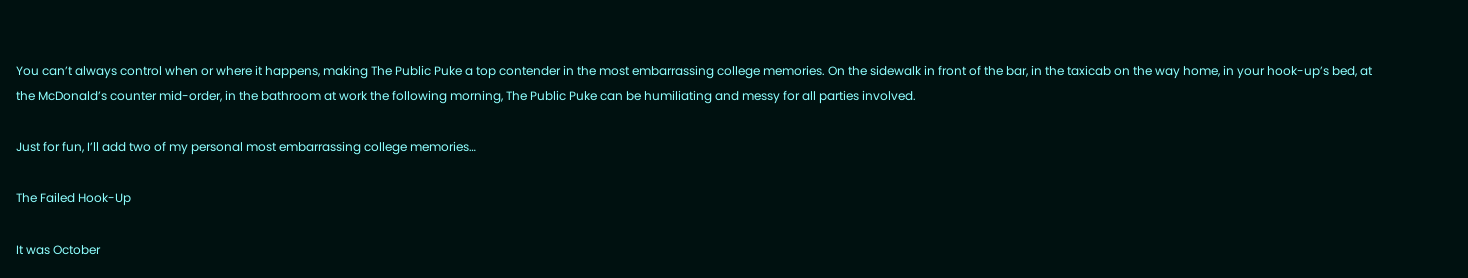You can’t always control when or where it happens, making The Public Puke a top contender in the most embarrassing college memories. On the sidewalk in front of the bar, in the taxicab on the way home, in your hook-up’s bed, at the McDonald’s counter mid-order, in the bathroom at work the following morning, The Public Puke can be humiliating and messy for all parties involved.

Just for fun, I’ll add two of my personal most embarrassing college memories…

The Failed Hook-Up

It was October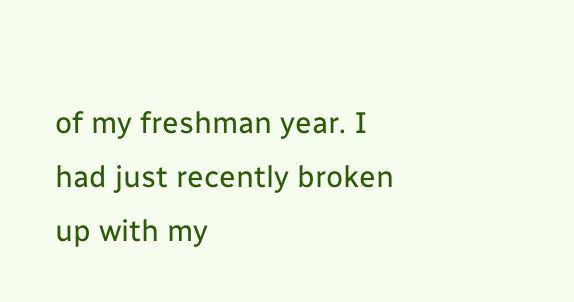of my freshman year. I had just recently broken up with my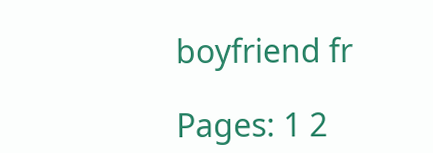boyfriend fr

Pages: 1 2